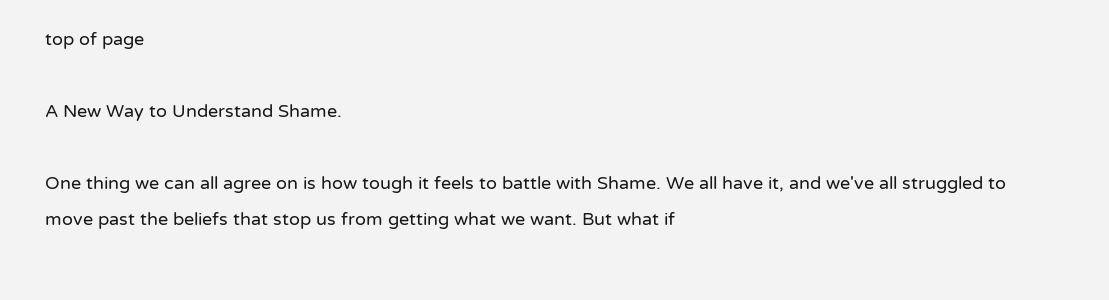top of page

A New Way to Understand Shame.

One thing we can all agree on is how tough it feels to battle with Shame. We all have it, and we've all struggled to move past the beliefs that stop us from getting what we want. But what if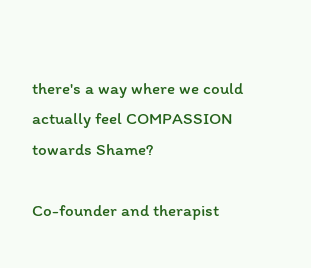there's a way where we could actually feel COMPASSION towards Shame?

Co-founder and therapist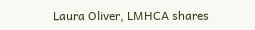Laura Oliver, LMHCA shares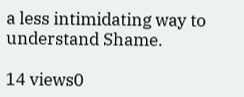a less intimidating way to understand Shame.

14 views0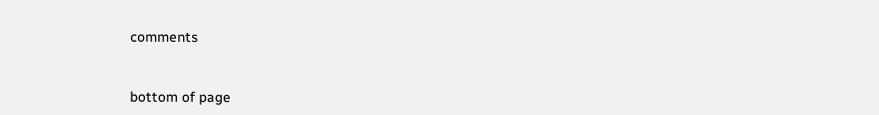comments


bottom of page